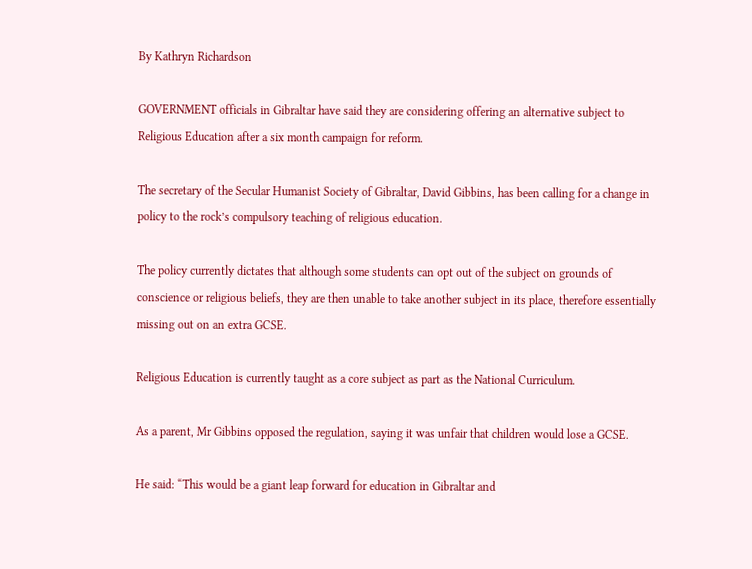By Kathryn Richardson

GOVERNMENT officials in Gibraltar have said they are considering offering an alternative subject to Religious Education after a six month campaign for reform.

The secretary of the Secular Humanist Society of Gibraltar, David Gibbins, has been calling for a change in policy to the rock’s compulsory teaching of religious education.

The policy currently dictates that although some students can opt out of the subject on grounds of conscience or religious beliefs, they are then unable to take another subject in its place, therefore essentially missing out on an extra GCSE.

Religious Education is currently taught as a core subject as part as the National Curriculum.

As a parent, Mr Gibbins opposed the regulation, saying it was unfair that children would lose a GCSE.

He said: “This would be a giant leap forward for education in Gibraltar and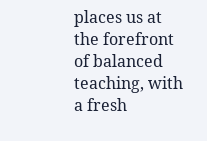places us at the forefront of balanced teaching, with a fresh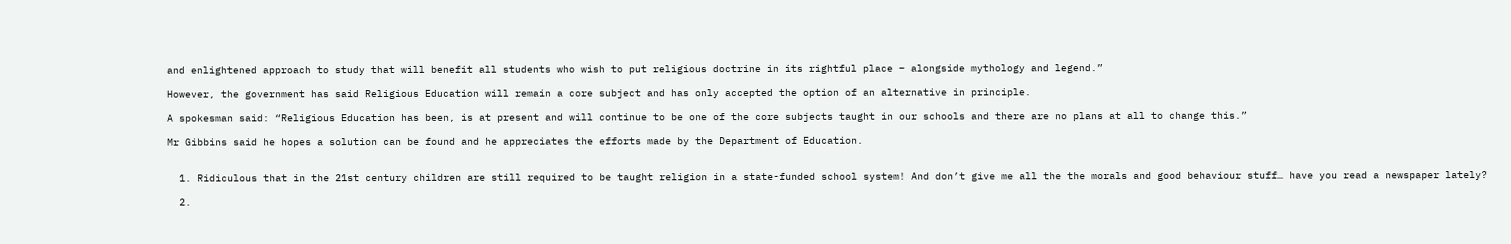and enlightened approach to study that will benefit all students who wish to put religious doctrine in its rightful place – alongside mythology and legend.”

However, the government has said Religious Education will remain a core subject and has only accepted the option of an alternative in principle.

A spokesman said: “Religious Education has been, is at present and will continue to be one of the core subjects taught in our schools and there are no plans at all to change this.”

Mr Gibbins said he hopes a solution can be found and he appreciates the efforts made by the Department of Education.


  1. Ridiculous that in the 21st century children are still required to be taught religion in a state-funded school system! And don’t give me all the the morals and good behaviour stuff… have you read a newspaper lately?

  2.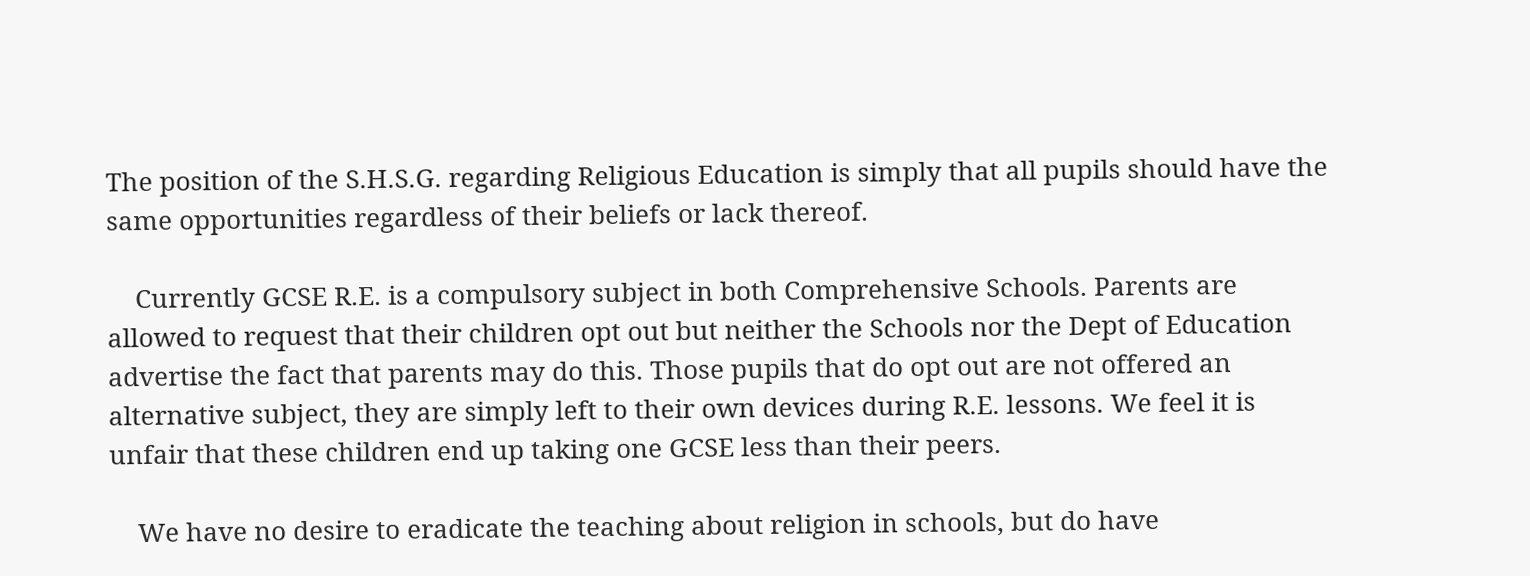The position of the S.H.S.G. regarding Religious Education is simply that all pupils should have the same opportunities regardless of their beliefs or lack thereof.

    Currently GCSE R.E. is a compulsory subject in both Comprehensive Schools. Parents are allowed to request that their children opt out but neither the Schools nor the Dept of Education advertise the fact that parents may do this. Those pupils that do opt out are not offered an alternative subject, they are simply left to their own devices during R.E. lessons. We feel it is unfair that these children end up taking one GCSE less than their peers.

    We have no desire to eradicate the teaching about religion in schools, but do have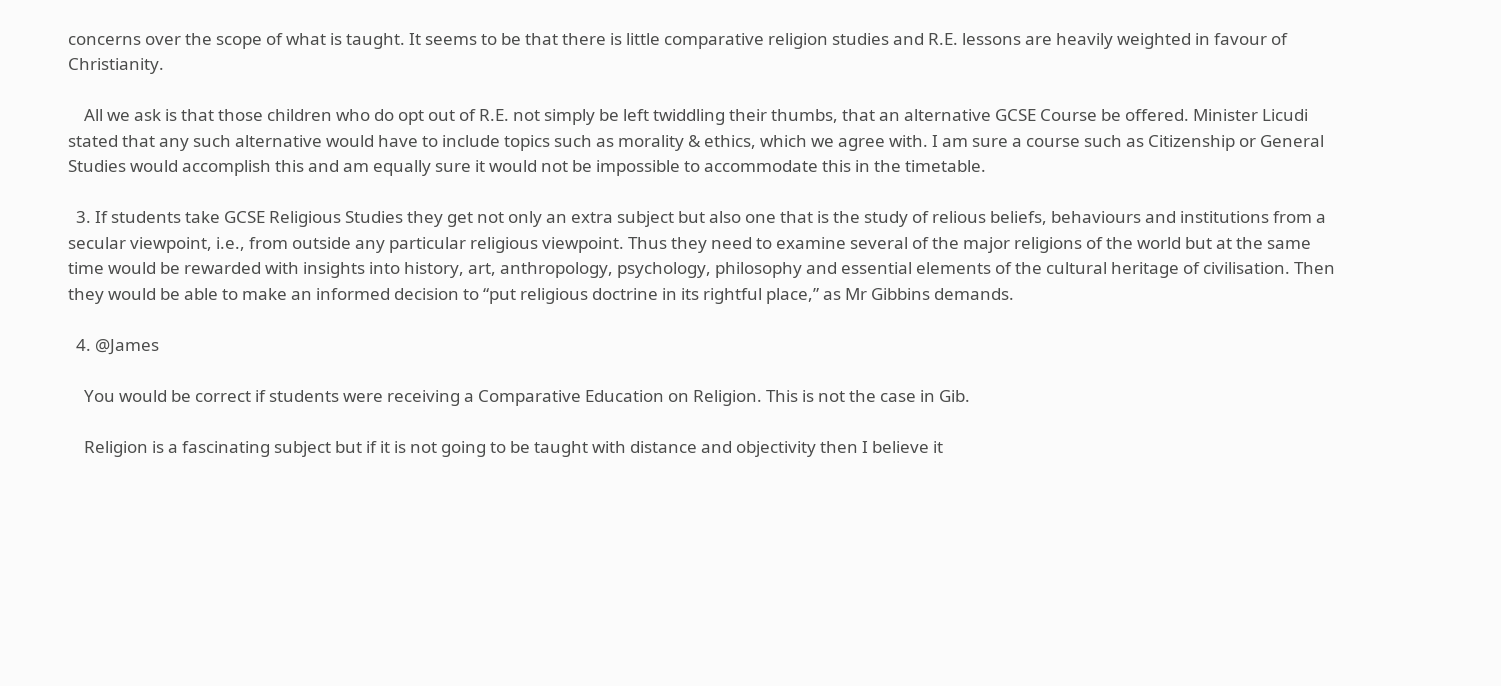concerns over the scope of what is taught. It seems to be that there is little comparative religion studies and R.E. lessons are heavily weighted in favour of Christianity.

    All we ask is that those children who do opt out of R.E. not simply be left twiddling their thumbs, that an alternative GCSE Course be offered. Minister Licudi stated that any such alternative would have to include topics such as morality & ethics, which we agree with. I am sure a course such as Citizenship or General Studies would accomplish this and am equally sure it would not be impossible to accommodate this in the timetable.

  3. If students take GCSE Religious Studies they get not only an extra subject but also one that is the study of relious beliefs, behaviours and institutions from a secular viewpoint, i.e., from outside any particular religious viewpoint. Thus they need to examine several of the major religions of the world but at the same time would be rewarded with insights into history, art, anthropology, psychology, philosophy and essential elements of the cultural heritage of civilisation. Then they would be able to make an informed decision to “put religious doctrine in its rightful place,” as Mr Gibbins demands.

  4. @James

    You would be correct if students were receiving a Comparative Education on Religion. This is not the case in Gib.

    Religion is a fascinating subject but if it is not going to be taught with distance and objectivity then I believe it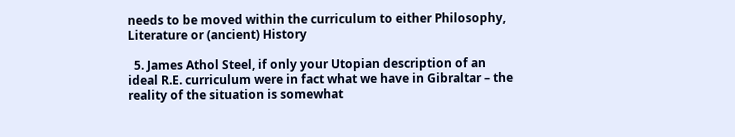needs to be moved within the curriculum to either Philosophy, Literature or (ancient) History

  5. James Athol Steel, if only your Utopian description of an ideal R.E. curriculum were in fact what we have in Gibraltar – the reality of the situation is somewhat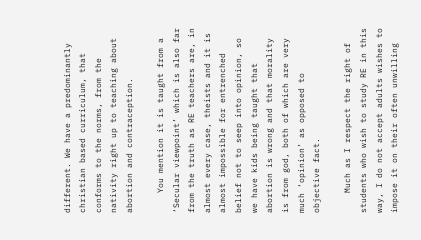different. We have a predominantly christian based curriculum, that conforms to the norms, from the nativity right up to teaching about abortion and contraception.

    You mention it is taught from a ‘Secular viewpoint’ which is also far from the truth as RE teachers are, in almost every case, theists and it is almost impossible for entrenched belief not to seep into opinion, so we have kids being taught that abortion is wrong and that morality is from god, both of which are very much ‘opinion’ as opposed to objective fact.

    Much as I respect the right of students who wish to study RE in this way, I do not accept adults wishes to impose it on their often unwilling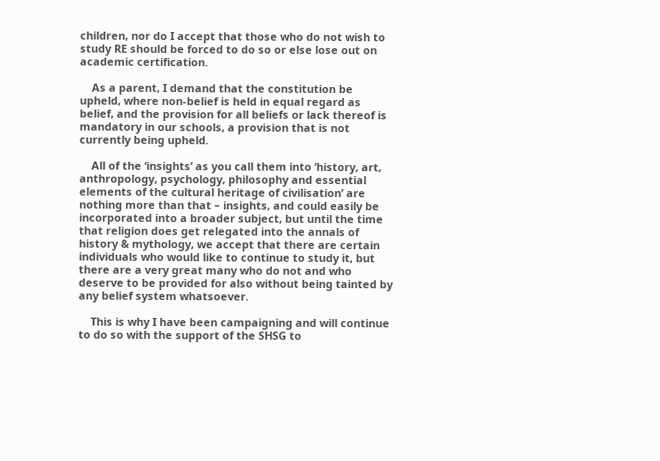children, nor do I accept that those who do not wish to study RE should be forced to do so or else lose out on academic certification.

    As a parent, I demand that the constitution be upheld, where non-belief is held in equal regard as belief, and the provision for all beliefs or lack thereof is mandatory in our schools, a provision that is not currently being upheld.

    All of the ‘insights’ as you call them into ‘history, art, anthropology, psychology, philosophy and essential elements of the cultural heritage of civilisation’ are nothing more than that – insights, and could easily be incorporated into a broader subject, but until the time that religion does get relegated into the annals of history & mythology, we accept that there are certain individuals who would like to continue to study it, but there are a very great many who do not and who deserve to be provided for also without being tainted by any belief system whatsoever.

    This is why I have been campaigning and will continue to do so with the support of the SHSG to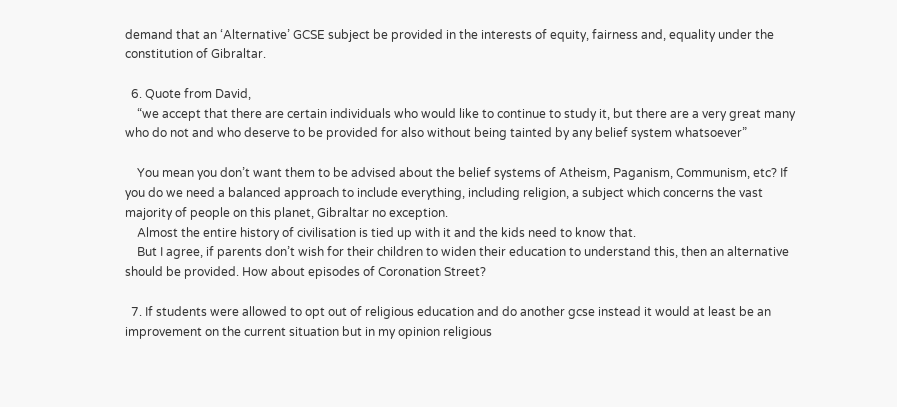demand that an ‘Alternative’ GCSE subject be provided in the interests of equity, fairness and, equality under the constitution of Gibraltar.

  6. Quote from David,
    “we accept that there are certain individuals who would like to continue to study it, but there are a very great many who do not and who deserve to be provided for also without being tainted by any belief system whatsoever”

    You mean you don’t want them to be advised about the belief systems of Atheism, Paganism, Communism, etc? If you do we need a balanced approach to include everything, including religion, a subject which concerns the vast majority of people on this planet, Gibraltar no exception.
    Almost the entire history of civilisation is tied up with it and the kids need to know that.
    But I agree, if parents don’t wish for their children to widen their education to understand this, then an alternative should be provided. How about episodes of Coronation Street?

  7. If students were allowed to opt out of religious education and do another gcse instead it would at least be an improvement on the current situation but in my opinion religious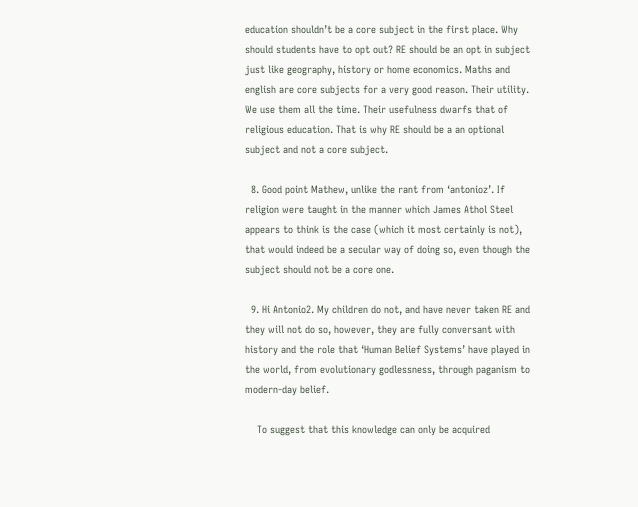education shouldn’t be a core subject in the first place. Why should students have to opt out? RE should be an opt in subject just like geography, history or home economics. Maths and english are core subjects for a very good reason. Their utility. We use them all the time. Their usefulness dwarfs that of religious education. That is why RE should be a an optional subject and not a core subject.

  8. Good point Mathew, unlike the rant from ‘antonioz’. If religion were taught in the manner which James Athol Steel appears to think is the case (which it most certainly is not), that would indeed be a secular way of doing so, even though the subject should not be a core one.

  9. Hi Antonio2. My children do not, and have never taken RE and they will not do so, however, they are fully conversant with history and the role that ‘Human Belief Systems’ have played in the world, from evolutionary godlessness, through paganism to modern-day belief.

    To suggest that this knowledge can only be acquired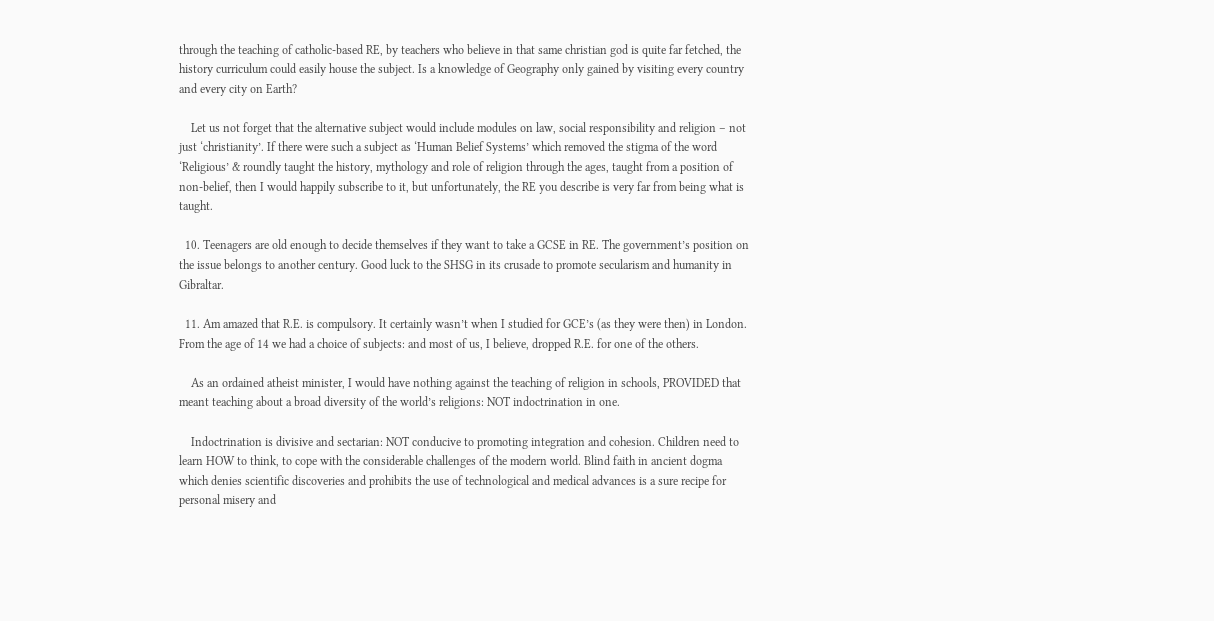through the teaching of catholic-based RE, by teachers who believe in that same christian god is quite far fetched, the history curriculum could easily house the subject. Is a knowledge of Geography only gained by visiting every country and every city on Earth?

    Let us not forget that the alternative subject would include modules on law, social responsibility and religion – not just ‘christianity’. If there were such a subject as ‘Human Belief Systems’ which removed the stigma of the word ‘Religious’ & roundly taught the history, mythology and role of religion through the ages, taught from a position of non-belief, then I would happily subscribe to it, but unfortunately, the RE you describe is very far from being what is taught.

  10. Teenagers are old enough to decide themselves if they want to take a GCSE in RE. The government’s position on the issue belongs to another century. Good luck to the SHSG in its crusade to promote secularism and humanity in Gibraltar.

  11. Am amazed that R.E. is compulsory. It certainly wasn’t when I studied for GCE’s (as they were then) in London. From the age of 14 we had a choice of subjects: and most of us, I believe, dropped R.E. for one of the others.

    As an ordained atheist minister, I would have nothing against the teaching of religion in schools, PROVIDED that meant teaching about a broad diversity of the world’s religions: NOT indoctrination in one.

    Indoctrination is divisive and sectarian: NOT conducive to promoting integration and cohesion. Children need to learn HOW to think, to cope with the considerable challenges of the modern world. Blind faith in ancient dogma which denies scientific discoveries and prohibits the use of technological and medical advances is a sure recipe for personal misery and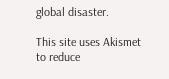global disaster.

This site uses Akismet to reduce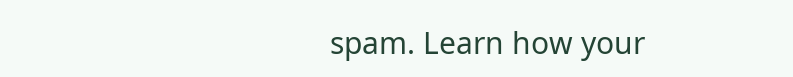spam. Learn how your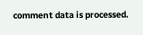comment data is processed.